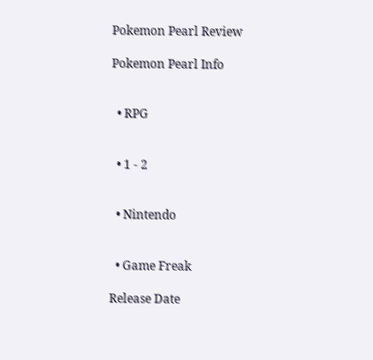Pokemon Pearl Review

Pokemon Pearl Info


  • RPG


  • 1 - 2


  • Nintendo


  • Game Freak

Release Date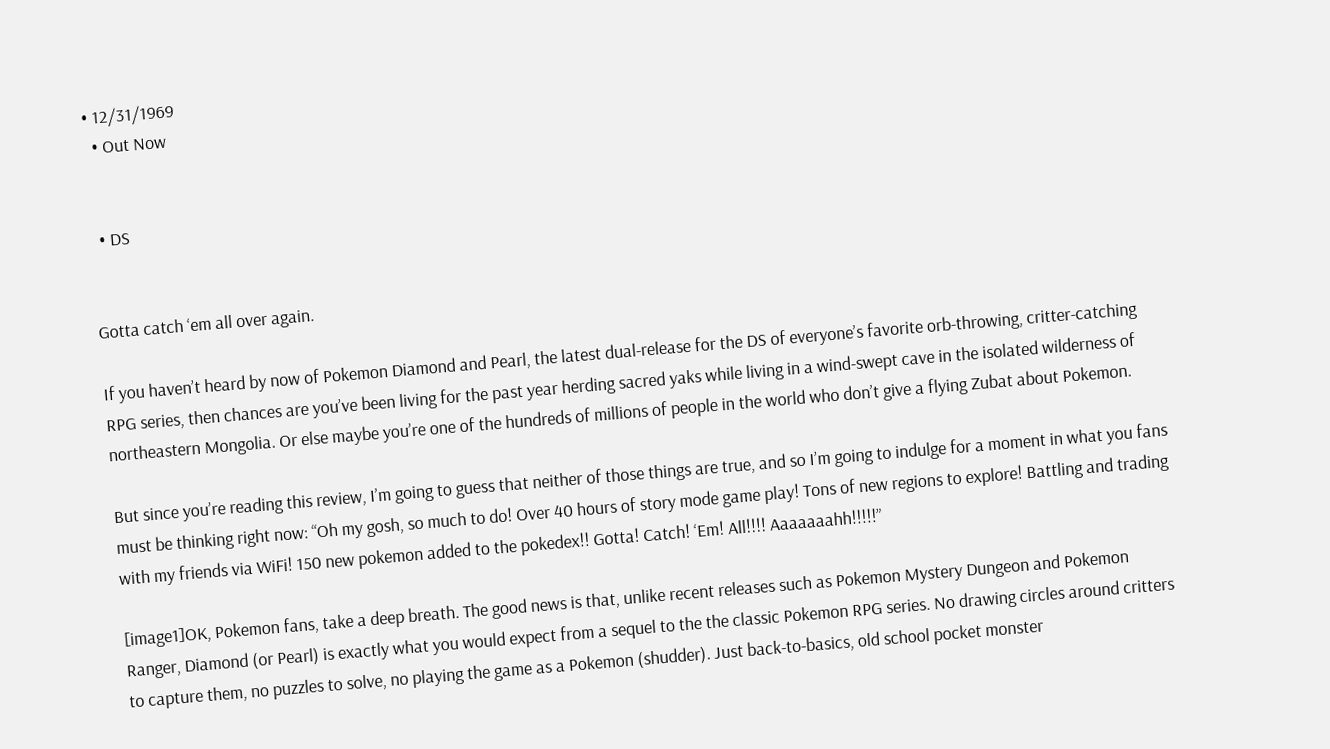• 12/31/1969
  • Out Now


  • DS


Gotta catch ‘em all over again.

If you haven’t heard by now of Pokemon Diamond and Pearl, the latest dual-release for the DS of everyone’s favorite orb-throwing, critter-catching RPG series, then chances are you’ve been living for the past year herding sacred yaks while living in a wind-swept cave in the isolated wilderness of northeastern Mongolia. Or else maybe you’re one of the hundreds of millions of people in the world who don’t give a flying Zubat about Pokemon.

But since you’re reading this review, I’m going to guess that neither of those things are true, and so I’m going to indulge for a moment in what you fans must be thinking right now: “Oh my gosh, so much to do! Over 40 hours of story mode game play! Tons of new regions to explore! Battling and trading with my friends via WiFi! 150 new pokemon added to the pokedex!! Gotta! Catch! ‘Em! All!!!! Aaaaaaahh!!!!!”

[image1]OK, Pokemon fans, take a deep breath. The good news is that, unlike recent releases such as Pokemon Mystery Dungeon and Pokemon Ranger, Diamond (or Pearl) is exactly what you would expect from a sequel to the the classic Pokemon RPG series. No drawing circles around critters to capture them, no puzzles to solve, no playing the game as a Pokemon (shudder). Just back-to-basics, old school pocket monster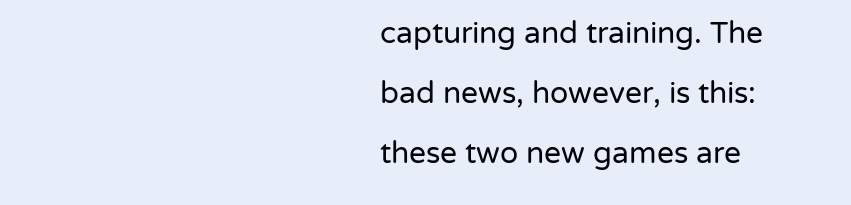capturing and training. The bad news, however, is this: these two new games are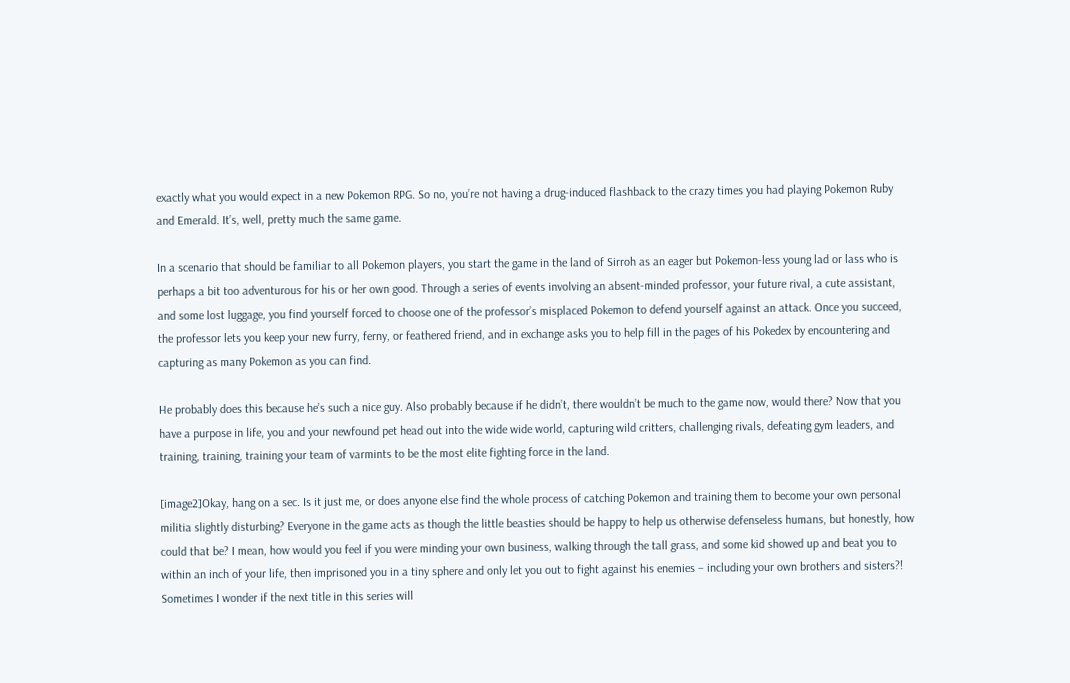exactly what you would expect in a new Pokemon RPG. So no, you’re not having a drug-induced flashback to the crazy times you had playing Pokemon Ruby and Emerald. It’s, well, pretty much the same game.

In a scenario that should be familiar to all Pokemon players, you start the game in the land of Sirroh as an eager but Pokemon-less young lad or lass who is perhaps a bit too adventurous for his or her own good. Through a series of events involving an absent-minded professor, your future rival, a cute assistant, and some lost luggage, you find yourself forced to choose one of the professor’s misplaced Pokemon to defend yourself against an attack. Once you succeed, the professor lets you keep your new furry, ferny, or feathered friend, and in exchange asks you to help fill in the pages of his Pokedex by encountering and capturing as many Pokemon as you can find.

He probably does this because he’s such a nice guy. Also probably because if he didn’t, there wouldn’t be much to the game now, would there? Now that you have a purpose in life, you and your newfound pet head out into the wide wide world, capturing wild critters, challenging rivals, defeating gym leaders, and training, training, training your team of varmints to be the most elite fighting force in the land.

[image2]Okay, hang on a sec. Is it just me, or does anyone else find the whole process of catching Pokemon and training them to become your own personal militia slightly disturbing? Everyone in the game acts as though the little beasties should be happy to help us otherwise defenseless humans, but honestly, how could that be? I mean, how would you feel if you were minding your own business, walking through the tall grass, and some kid showed up and beat you to within an inch of your life, then imprisoned you in a tiny sphere and only let you out to fight against his enemies – including your own brothers and sisters?! Sometimes I wonder if the next title in this series will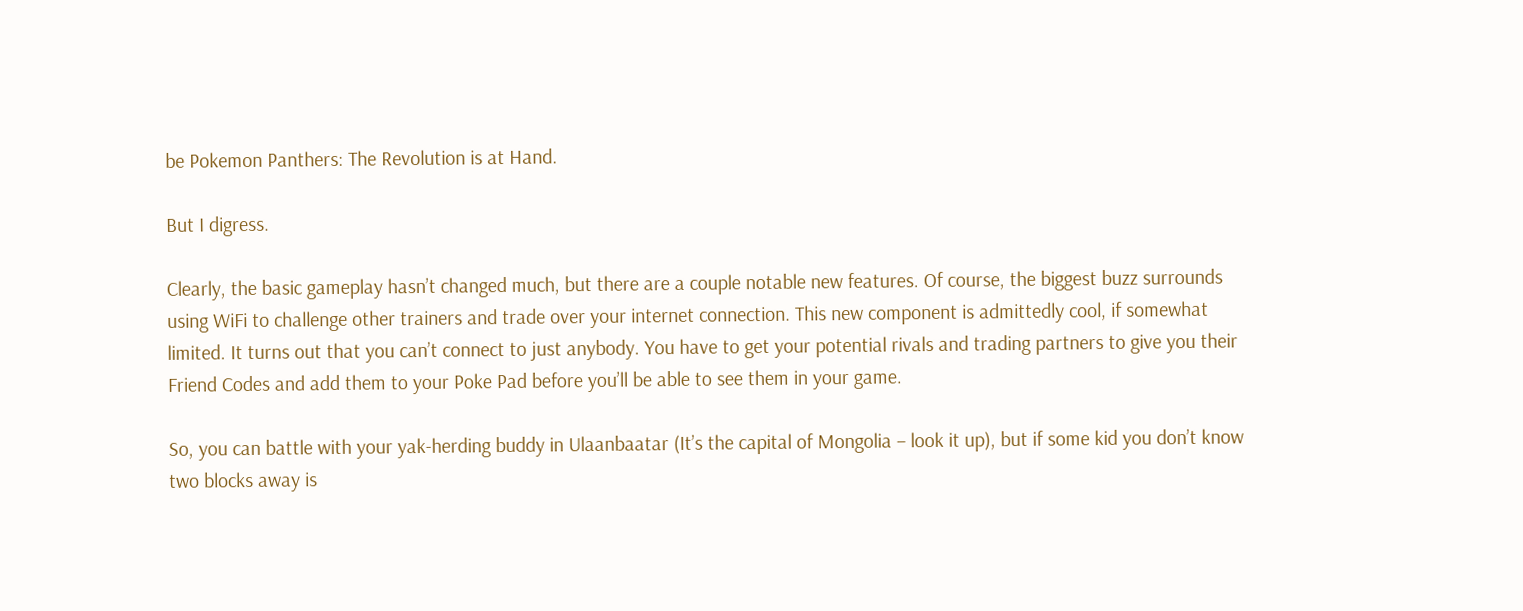be Pokemon Panthers: The Revolution is at Hand.

But I digress.

Clearly, the basic gameplay hasn’t changed much, but there are a couple notable new features. Of course, the biggest buzz surrounds using WiFi to challenge other trainers and trade over your internet connection. This new component is admittedly cool, if somewhat limited. It turns out that you can’t connect to just anybody. You have to get your potential rivals and trading partners to give you their Friend Codes and add them to your Poke Pad before you’ll be able to see them in your game.

So, you can battle with your yak-herding buddy in Ulaanbaatar (It’s the capital of Mongolia – look it up), but if some kid you don’t know two blocks away is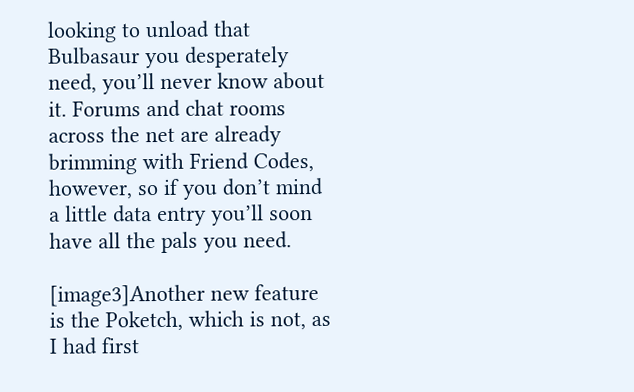looking to unload that Bulbasaur you desperately need, you’ll never know about it. Forums and chat rooms across the net are already brimming with Friend Codes, however, so if you don’t mind a little data entry you’ll soon have all the pals you need.

[image3]Another new feature is the Poketch, which is not, as I had first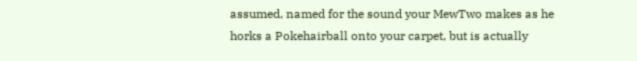assumed, named for the sound your MewTwo makes as he horks a Pokehairball onto your carpet, but is actually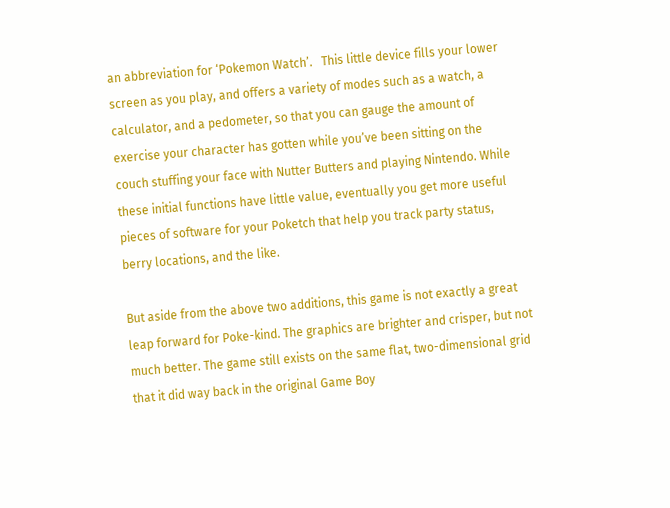an abbreviation for ‘Pokemon Watch’.   This little device fills your lower screen as you play, and offers a variety of modes such as a watch, a calculator, and a pedometer, so that you can gauge the amount of exercise your character has gotten while you’ve been sitting on the couch stuffing your face with Nutter Butters and playing Nintendo. While these initial functions have little value, eventually you get more useful pieces of software for your Poketch that help you track party status, berry locations, and the like.

But aside from the above two additions, this game is not exactly a great leap forward for Poke-kind. The graphics are brighter and crisper, but not much better. The game still exists on the same flat, two-dimensional grid that it did way back in the original Game Boy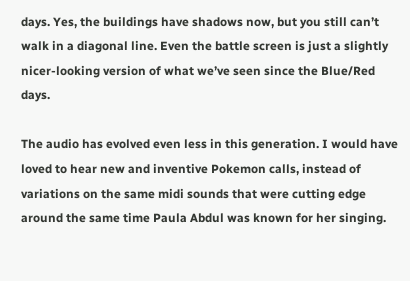days. Yes, the buildings have shadows now, but you still can’t walk in a diagonal line. Even the battle screen is just a slightly nicer-looking version of what we’ve seen since the Blue/Red days.

The audio has evolved even less in this generation. I would have loved to hear new and inventive Pokemon calls, instead of variations on the same midi sounds that were cutting edge around the same time Paula Abdul was known for her singing.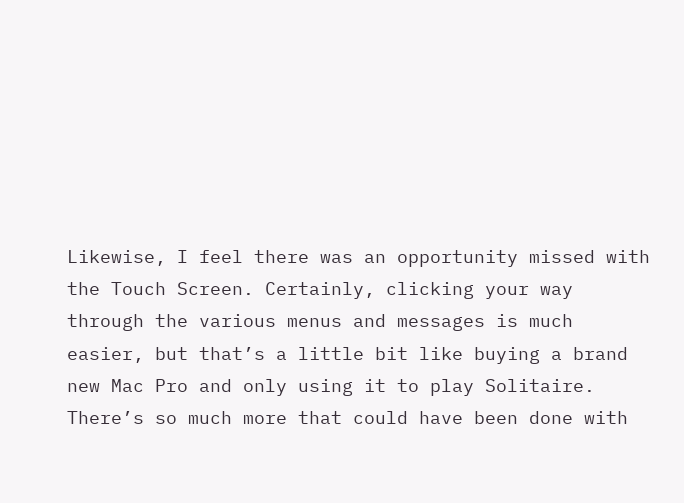Likewise, I feel there was an opportunity missed with the Touch Screen. Certainly, clicking your way through the various menus and messages is much easier, but that’s a little bit like buying a brand new Mac Pro and only using it to play Solitaire. There’s so much more that could have been done with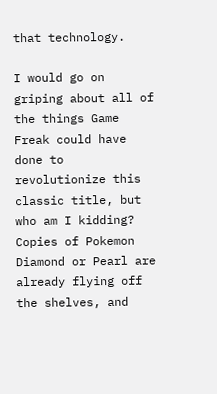that technology.

I would go on griping about all of the things Game Freak could have done to revolutionize this classic title, but who am I kidding? Copies of Pokemon Diamond or Pearl are already flying off the shelves, and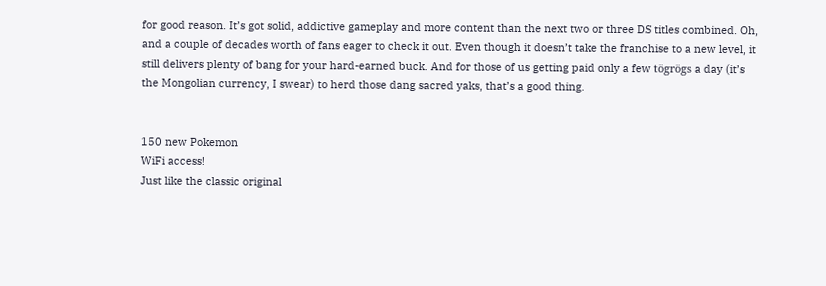for good reason. It’s got solid, addictive gameplay and more content than the next two or three DS titles combined. Oh, and a couple of decades worth of fans eager to check it out. Even though it doesn’t take the franchise to a new level, it still delivers plenty of bang for your hard-earned buck. And for those of us getting paid only a few tögrögs a day (it’s the Mongolian currency, I swear) to herd those dang sacred yaks, that’s a good thing.


150 new Pokemon
WiFi access!
Just like the classic original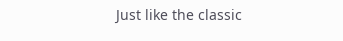Just like the classic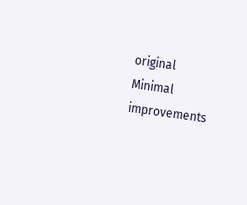original
Minimal improvements